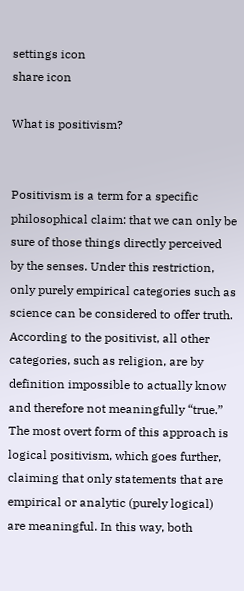settings icon
share icon

What is positivism?


Positivism is a term for a specific philosophical claim: that we can only be sure of those things directly perceived by the senses. Under this restriction, only purely empirical categories such as science can be considered to offer truth. According to the positivist, all other categories, such as religion, are by definition impossible to actually know and therefore not meaningfully “true.” The most overt form of this approach is logical positivism, which goes further, claiming that only statements that are empirical or analytic (purely logical) are meaningful. In this way, both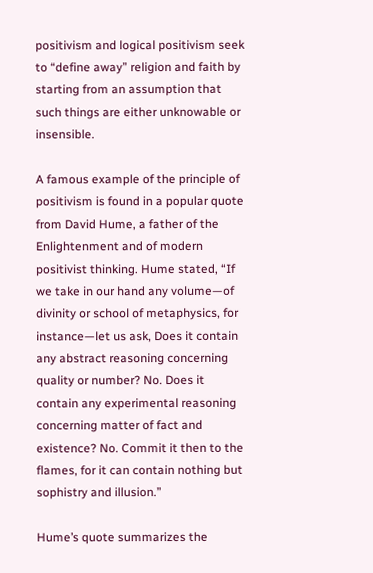positivism and logical positivism seek to “define away” religion and faith by starting from an assumption that such things are either unknowable or insensible.

A famous example of the principle of positivism is found in a popular quote from David Hume, a father of the Enlightenment and of modern positivist thinking. Hume stated, “If we take in our hand any volume—of divinity or school of metaphysics, for instance—let us ask, Does it contain any abstract reasoning concerning quality or number? No. Does it contain any experimental reasoning concerning matter of fact and existence? No. Commit it then to the flames, for it can contain nothing but sophistry and illusion.”

Hume’s quote summarizes the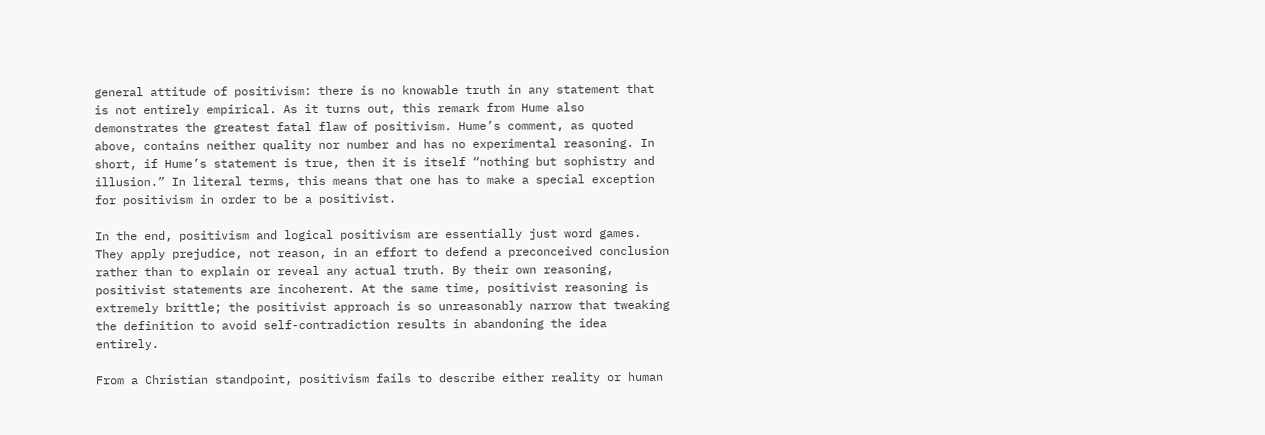general attitude of positivism: there is no knowable truth in any statement that is not entirely empirical. As it turns out, this remark from Hume also demonstrates the greatest fatal flaw of positivism. Hume’s comment, as quoted above, contains neither quality nor number and has no experimental reasoning. In short, if Hume’s statement is true, then it is itself “nothing but sophistry and illusion.” In literal terms, this means that one has to make a special exception for positivism in order to be a positivist.

In the end, positivism and logical positivism are essentially just word games. They apply prejudice, not reason, in an effort to defend a preconceived conclusion rather than to explain or reveal any actual truth. By their own reasoning, positivist statements are incoherent. At the same time, positivist reasoning is extremely brittle; the positivist approach is so unreasonably narrow that tweaking the definition to avoid self-contradiction results in abandoning the idea entirely.

From a Christian standpoint, positivism fails to describe either reality or human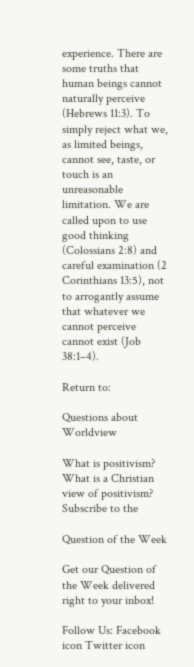experience. There are some truths that human beings cannot naturally perceive (Hebrews 11:3). To simply reject what we, as limited beings, cannot see, taste, or touch is an unreasonable limitation. We are called upon to use good thinking (Colossians 2:8) and careful examination (2 Corinthians 13:5), not to arrogantly assume that whatever we cannot perceive cannot exist (Job 38:1–4).

Return to:

Questions about Worldview

What is positivism? What is a Christian view of positivism?
Subscribe to the

Question of the Week

Get our Question of the Week delivered right to your inbox!

Follow Us: Facebook icon Twitter icon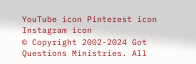YouTube icon Pinterest icon Instagram icon
© Copyright 2002-2024 Got Questions Ministries. All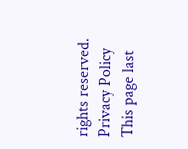rights reserved. Privacy Policy
This page last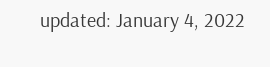updated: January 4, 2022